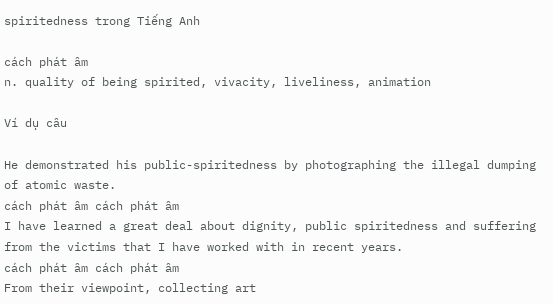spiritedness trong Tiếng Anh

cách phát âm
n. quality of being spirited, vivacity, liveliness, animation

Ví dụ câu

He demonstrated his public-spiritedness by photographing the illegal dumping of atomic waste.
cách phát âm cách phát âm
I have learned a great deal about dignity, public spiritedness and suffering from the victims that I have worked with in recent years.
cách phát âm cách phát âm
From their viewpoint, collecting art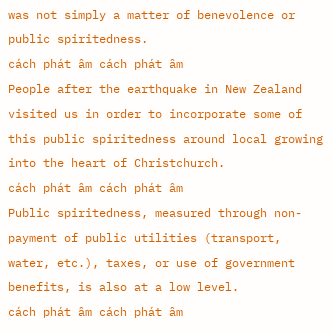was not simply a matter of benevolence or public spiritedness.
cách phát âm cách phát âm
People after the earthquake in New Zealand visited us in order to incorporate some of this public spiritedness around local growing into the heart of Christchurch.
cách phát âm cách phát âm
Public spiritedness, measured through non-payment of public utilities (transport, water, etc.), taxes, or use of government benefits, is also at a low level.
cách phát âm cách phát âm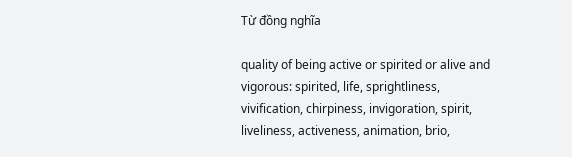Từ đồng nghĩa

quality of being active or spirited or alive and vigorous: spirited, life, sprightliness, vivification, chirpiness, invigoration, spirit, liveliness, activeness, animation, brio,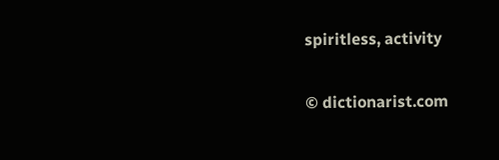spiritless, activity

© dictionarist.com